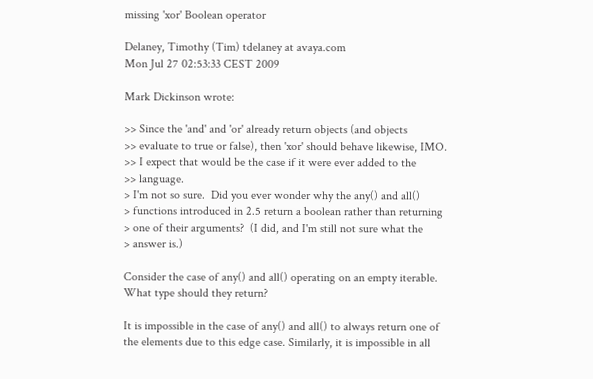missing 'xor' Boolean operator

Delaney, Timothy (Tim) tdelaney at avaya.com
Mon Jul 27 02:53:33 CEST 2009

Mark Dickinson wrote:

>> Since the 'and' and 'or' already return objects (and objects
>> evaluate to true or false), then 'xor' should behave likewise, IMO.
>> I expect that would be the case if it were ever added to the
>> language.
> I'm not so sure.  Did you ever wonder why the any() and all()
> functions introduced in 2.5 return a boolean rather than returning
> one of their arguments?  (I did, and I'm still not sure what the
> answer is.)

Consider the case of any() and all() operating on an empty iterable.
What type should they return?

It is impossible in the case of any() and all() to always return one of
the elements due to this edge case. Similarly, it is impossible in all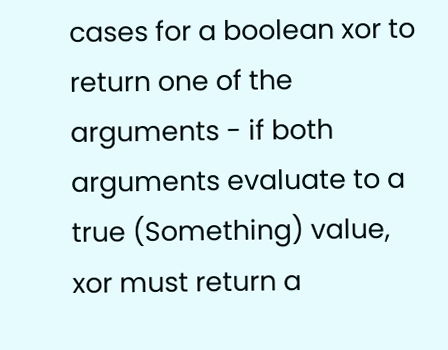cases for a boolean xor to return one of the arguments - if both
arguments evaluate to a true (Something) value, xor must return a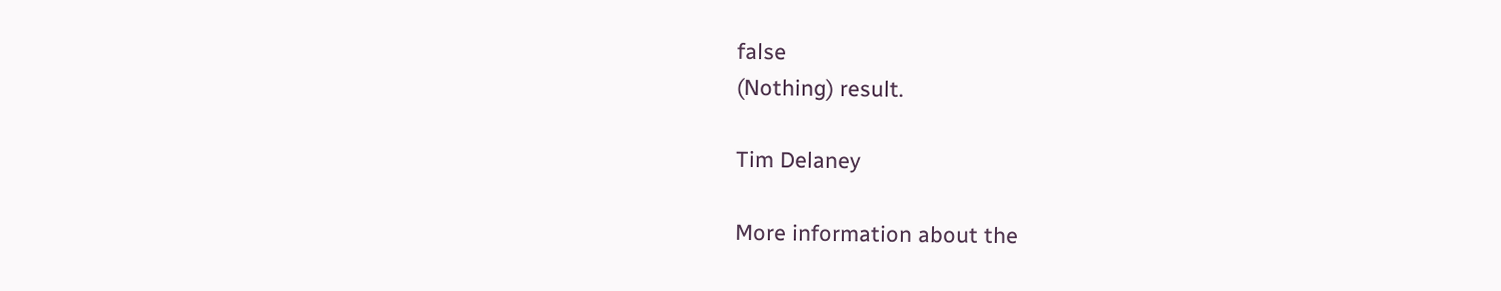false
(Nothing) result.

Tim Delaney

More information about the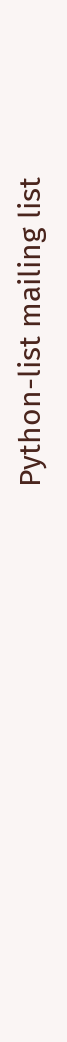Python-list mailing list